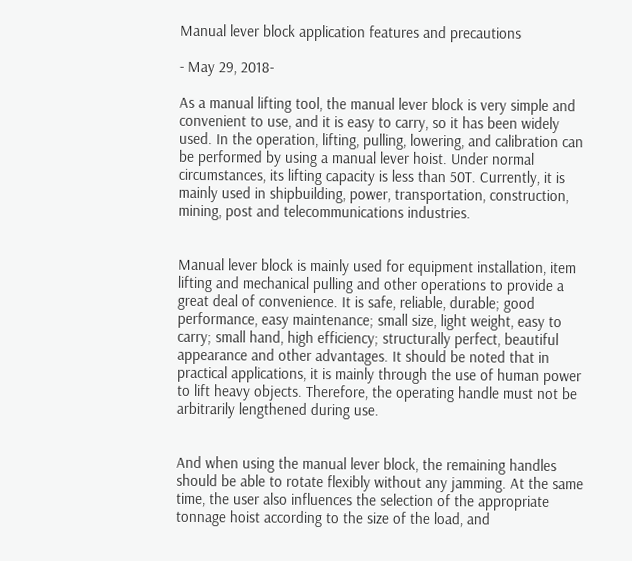Manual lever block application features and precautions

- May 29, 2018-

As a manual lifting tool, the manual lever block is very simple and convenient to use, and it is easy to carry, so it has been widely used. In the operation, lifting, pulling, lowering, and calibration can be performed by using a manual lever hoist. Under normal circumstances, its lifting capacity is less than 50T. Currently, it is mainly used in shipbuilding, power, transportation, construction, mining, post and telecommunications industries.


Manual lever block is mainly used for equipment installation, item lifting and mechanical pulling and other operations to provide a great deal of convenience. It is safe, reliable, durable; good performance, easy maintenance; small size, light weight, easy to carry; small hand, high efficiency; structurally perfect, beautiful appearance and other advantages. It should be noted that in practical applications, it is mainly through the use of human power to lift heavy objects. Therefore, the operating handle must not be arbitrarily lengthened during use.


And when using the manual lever block, the remaining handles should be able to rotate flexibly without any jamming. At the same time, the user also influences the selection of the appropriate tonnage hoist according to the size of the load, and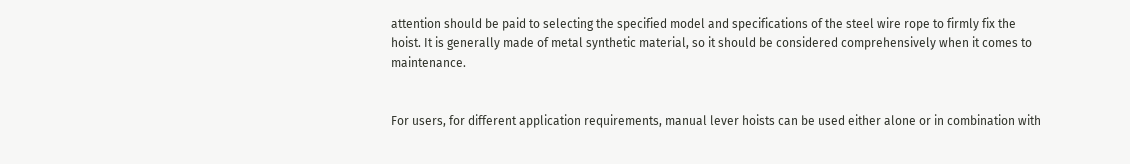attention should be paid to selecting the specified model and specifications of the steel wire rope to firmly fix the hoist. It is generally made of metal synthetic material, so it should be considered comprehensively when it comes to maintenance.


For users, for different application requirements, manual lever hoists can be used either alone or in combination with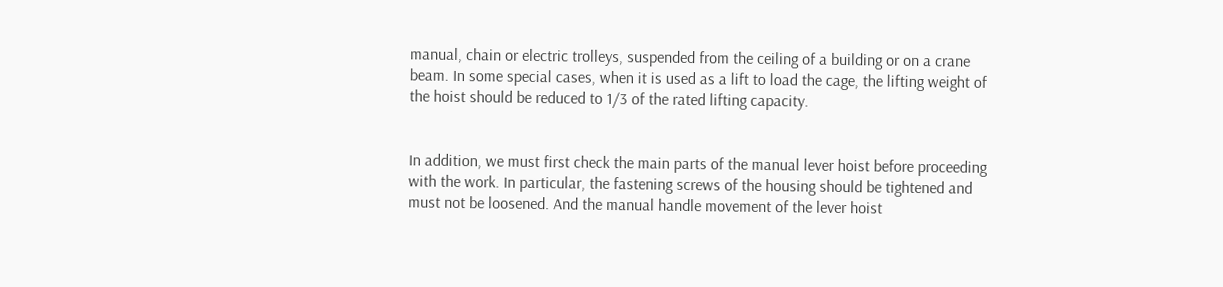manual, chain or electric trolleys, suspended from the ceiling of a building or on a crane beam. In some special cases, when it is used as a lift to load the cage, the lifting weight of the hoist should be reduced to 1/3 of the rated lifting capacity.


In addition, we must first check the main parts of the manual lever hoist before proceeding with the work. In particular, the fastening screws of the housing should be tightened and must not be loosened. And the manual handle movement of the lever hoist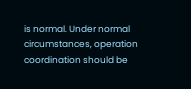is normal. Under normal circumstances, operation coordination should be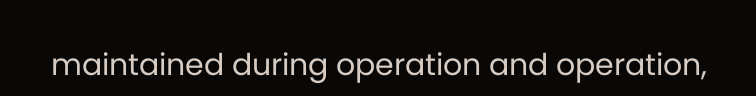maintained during operation and operation,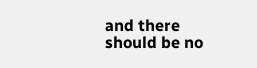and there should be no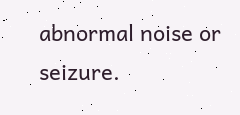abnormal noise or seizure.